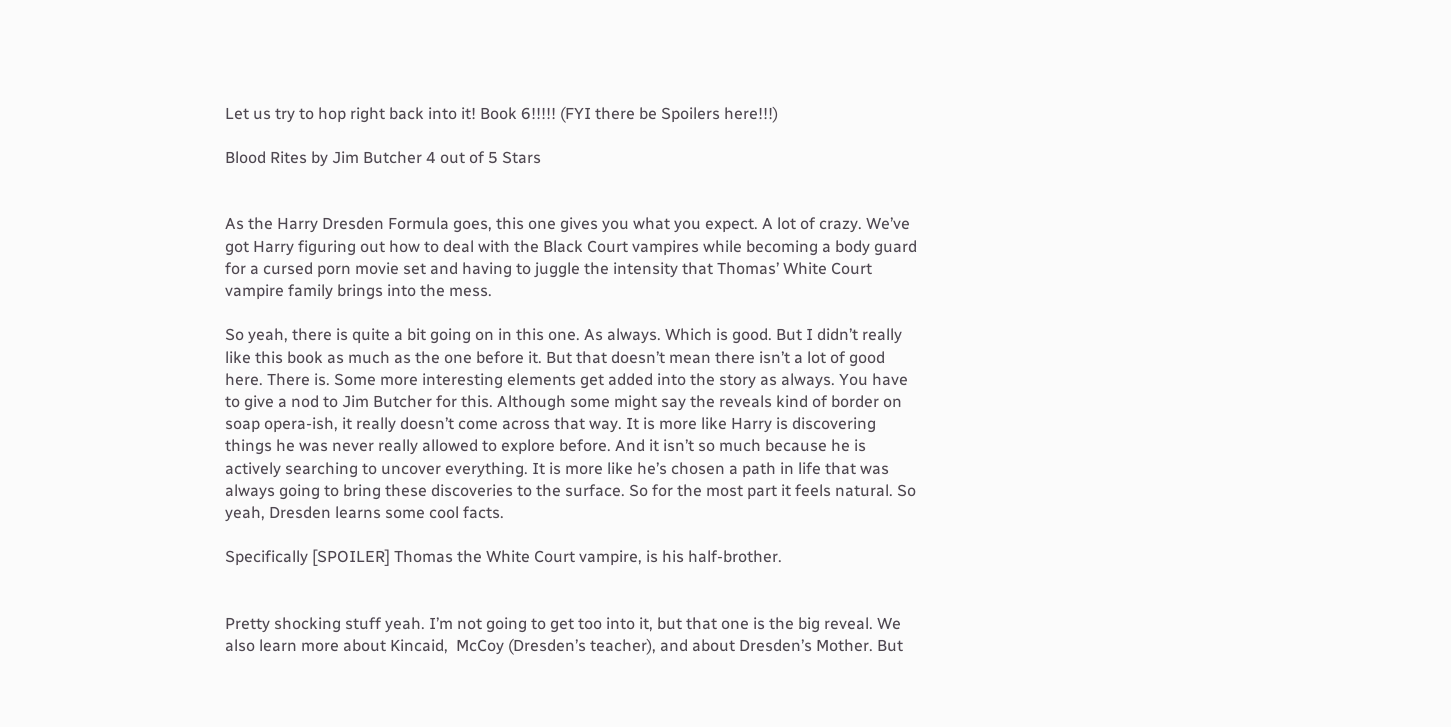Let us try to hop right back into it! Book 6!!!!! (FYI there be Spoilers here!!!)

Blood Rites by Jim Butcher 4 out of 5 Stars


As the Harry Dresden Formula goes, this one gives you what you expect. A lot of crazy. We’ve got Harry figuring out how to deal with the Black Court vampires while becoming a body guard for a cursed porn movie set and having to juggle the intensity that Thomas’ White Court vampire family brings into the mess.

So yeah, there is quite a bit going on in this one. As always. Which is good. But I didn’t really like this book as much as the one before it. But that doesn’t mean there isn’t a lot of good here. There is. Some more interesting elements get added into the story as always. You have to give a nod to Jim Butcher for this. Although some might say the reveals kind of border on soap opera-ish, it really doesn’t come across that way. It is more like Harry is discovering things he was never really allowed to explore before. And it isn’t so much because he is actively searching to uncover everything. It is more like he’s chosen a path in life that was always going to bring these discoveries to the surface. So for the most part it feels natural. So yeah, Dresden learns some cool facts.

Specifically [SPOILER] Thomas the White Court vampire, is his half-brother.


Pretty shocking stuff yeah. I’m not going to get too into it, but that one is the big reveal. We also learn more about Kincaid,  McCoy (Dresden’s teacher), and about Dresden’s Mother. But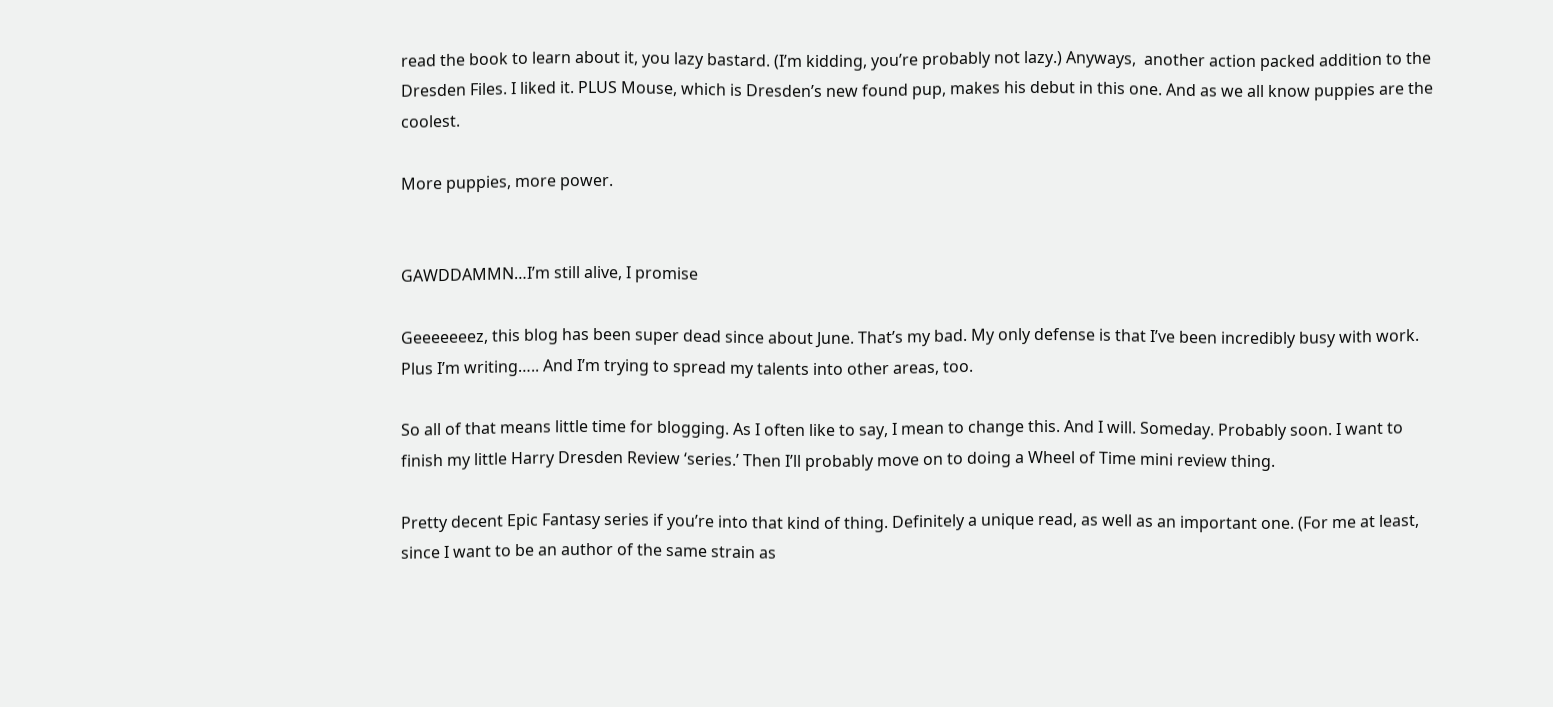read the book to learn about it, you lazy bastard. (I’m kidding, you’re probably not lazy.) Anyways,  another action packed addition to the Dresden Files. I liked it. PLUS Mouse, which is Dresden’s new found pup, makes his debut in this one. And as we all know puppies are the coolest.

More puppies, more power.


GAWDDAMMN…I’m still alive, I promise

Geeeeeeez, this blog has been super dead since about June. That’s my bad. My only defense is that I’ve been incredibly busy with work. Plus I’m writing….. And I’m trying to spread my talents into other areas, too.

So all of that means little time for blogging. As I often like to say, I mean to change this. And I will. Someday. Probably soon. I want to finish my little Harry Dresden Review ‘series.’ Then I’ll probably move on to doing a Wheel of Time mini review thing.

Pretty decent Epic Fantasy series if you’re into that kind of thing. Definitely a unique read, as well as an important one. (For me at least, since I want to be an author of the same strain as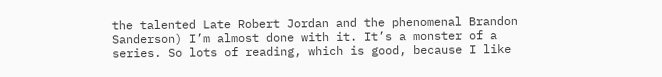the talented Late Robert Jordan and the phenomenal Brandon Sanderson) I’m almost done with it. It’s a monster of a series. So lots of reading, which is good, because I like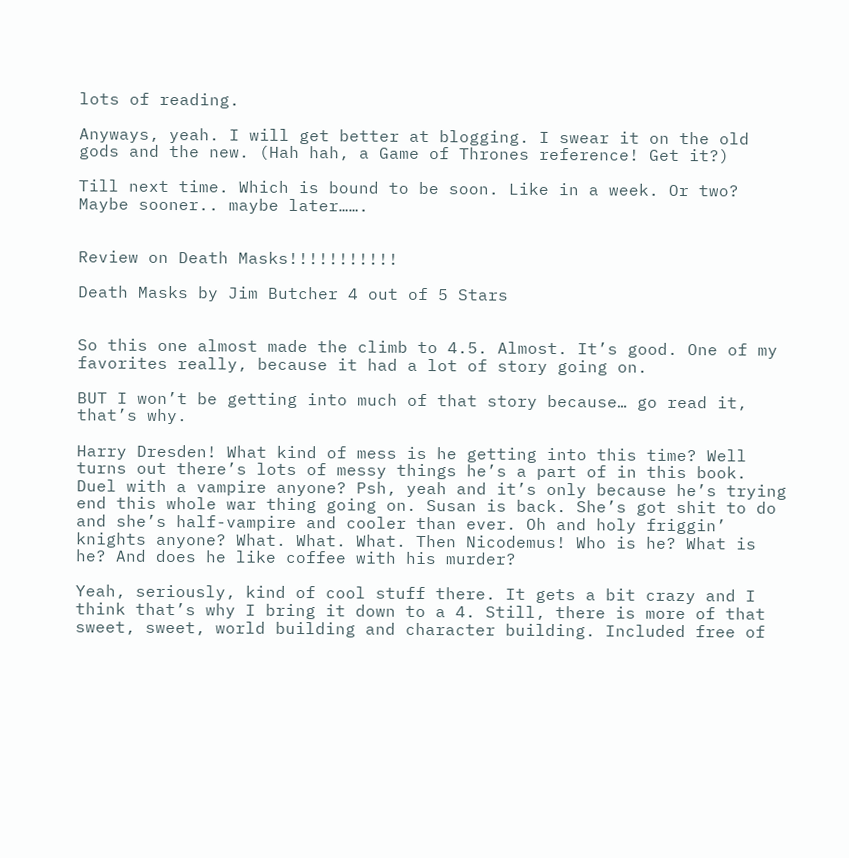lots of reading.

Anyways, yeah. I will get better at blogging. I swear it on the old gods and the new. (Hah hah, a Game of Thrones reference! Get it?)

Till next time. Which is bound to be soon. Like in a week. Or two? Maybe sooner.. maybe later…….


Review on Death Masks!!!!!!!!!!!

Death Masks by Jim Butcher 4 out of 5 Stars


So this one almost made the climb to 4.5. Almost. It’s good. One of my favorites really, because it had a lot of story going on.

BUT I won’t be getting into much of that story because… go read it, that’s why.

Harry Dresden! What kind of mess is he getting into this time? Well turns out there’s lots of messy things he’s a part of in this book. Duel with a vampire anyone? Psh, yeah and it’s only because he’s trying end this whole war thing going on. Susan is back. She’s got shit to do and she’s half-vampire and cooler than ever. Oh and holy friggin’ knights anyone? What. What. What. Then Nicodemus! Who is he? What is he? And does he like coffee with his murder?

Yeah, seriously, kind of cool stuff there. It gets a bit crazy and I think that’s why I bring it down to a 4. Still, there is more of that sweet, sweet, world building and character building. Included free of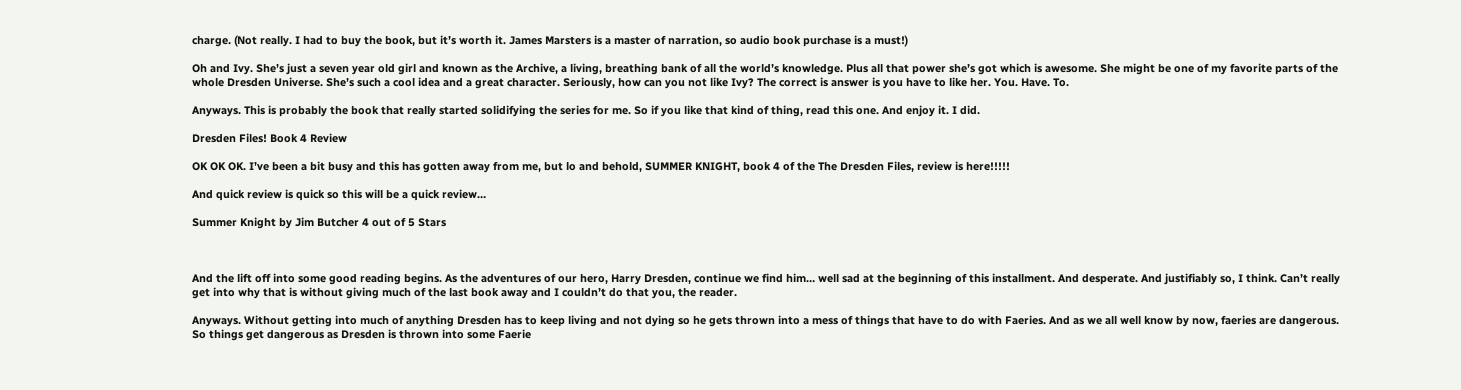charge. (Not really. I had to buy the book, but it’s worth it. James Marsters is a master of narration, so audio book purchase is a must!)

Oh and Ivy. She’s just a seven year old girl and known as the Archive, a living, breathing bank of all the world’s knowledge. Plus all that power she’s got which is awesome. She might be one of my favorite parts of the whole Dresden Universe. She’s such a cool idea and a great character. Seriously, how can you not like Ivy? The correct is answer is you have to like her. You. Have. To.

Anyways. This is probably the book that really started solidifying the series for me. So if you like that kind of thing, read this one. And enjoy it. I did.

Dresden Files! Book 4 Review

OK OK OK. I’ve been a bit busy and this has gotten away from me, but lo and behold, SUMMER KNIGHT, book 4 of the The Dresden Files, review is here!!!!!

And quick review is quick so this will be a quick review…

Summer Knight by Jim Butcher 4 out of 5 Stars



And the lift off into some good reading begins. As the adventures of our hero, Harry Dresden, continue we find him… well sad at the beginning of this installment. And desperate. And justifiably so, I think. Can’t really get into why that is without giving much of the last book away and I couldn’t do that you, the reader.

Anyways. Without getting into much of anything Dresden has to keep living and not dying so he gets thrown into a mess of things that have to do with Faeries. And as we all well know by now, faeries are dangerous. So things get dangerous as Dresden is thrown into some Faerie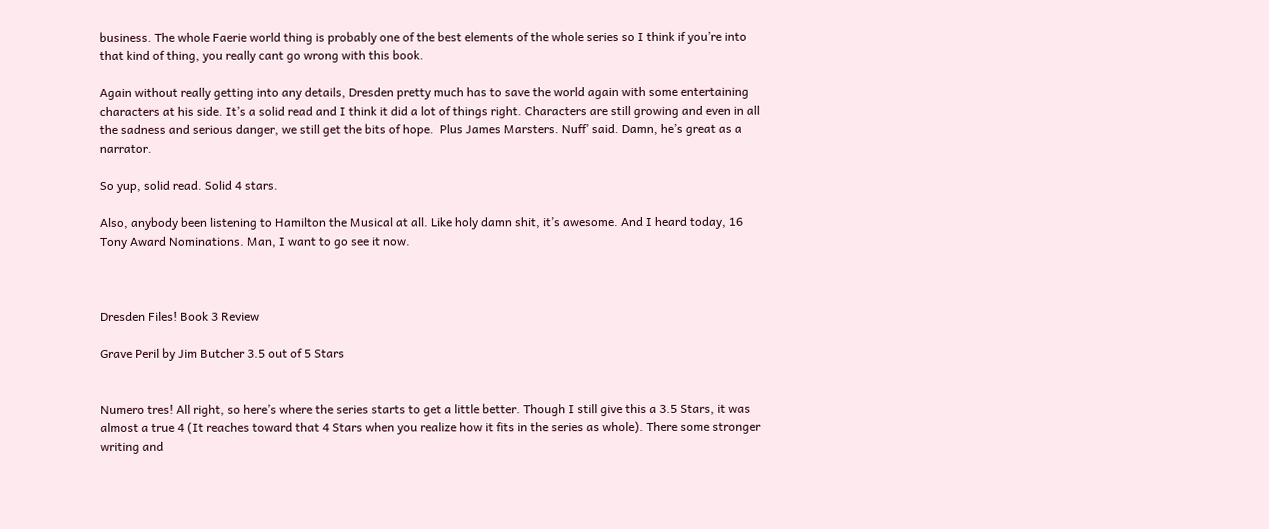business. The whole Faerie world thing is probably one of the best elements of the whole series so I think if you’re into that kind of thing, you really cant go wrong with this book.

Again without really getting into any details, Dresden pretty much has to save the world again with some entertaining characters at his side. It’s a solid read and I think it did a lot of things right. Characters are still growing and even in all the sadness and serious danger, we still get the bits of hope.  Plus James Marsters. Nuff’ said. Damn, he’s great as a narrator.

So yup, solid read. Solid 4 stars.

Also, anybody been listening to Hamilton the Musical at all. Like holy damn shit, it’s awesome. And I heard today, 16 Tony Award Nominations. Man, I want to go see it now.



Dresden Files! Book 3 Review

Grave Peril by Jim Butcher 3.5 out of 5 Stars


Numero tres! All right, so here’s where the series starts to get a little better. Though I still give this a 3.5 Stars, it was almost a true 4 (It reaches toward that 4 Stars when you realize how it fits in the series as whole). There some stronger writing and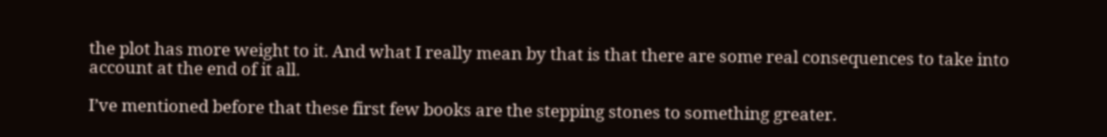the plot has more weight to it. And what I really mean by that is that there are some real consequences to take into account at the end of it all.

I’ve mentioned before that these first few books are the stepping stones to something greater.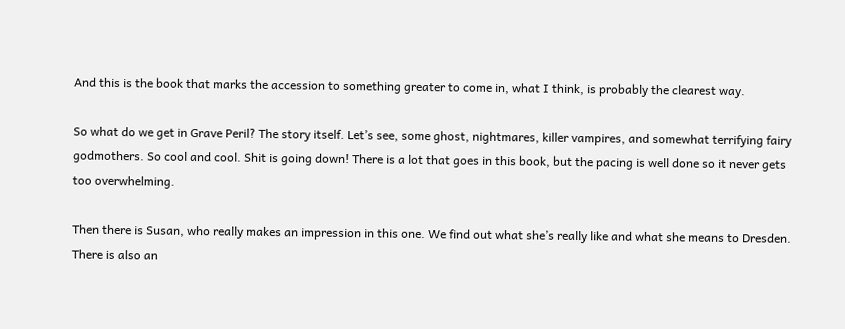And this is the book that marks the accession to something greater to come in, what I think, is probably the clearest way.

So what do we get in Grave Peril? The story itself. Let’s see, some ghost, nightmares, killer vampires, and somewhat terrifying fairy godmothers. So cool and cool. Shit is going down! There is a lot that goes in this book, but the pacing is well done so it never gets too overwhelming.

Then there is Susan, who really makes an impression in this one. We find out what she’s really like and what she means to Dresden. There is also an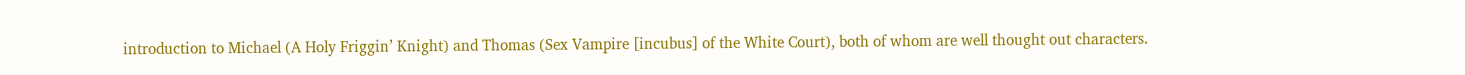introduction to Michael (A Holy Friggin’ Knight) and Thomas (Sex Vampire [incubus] of the White Court), both of whom are well thought out characters.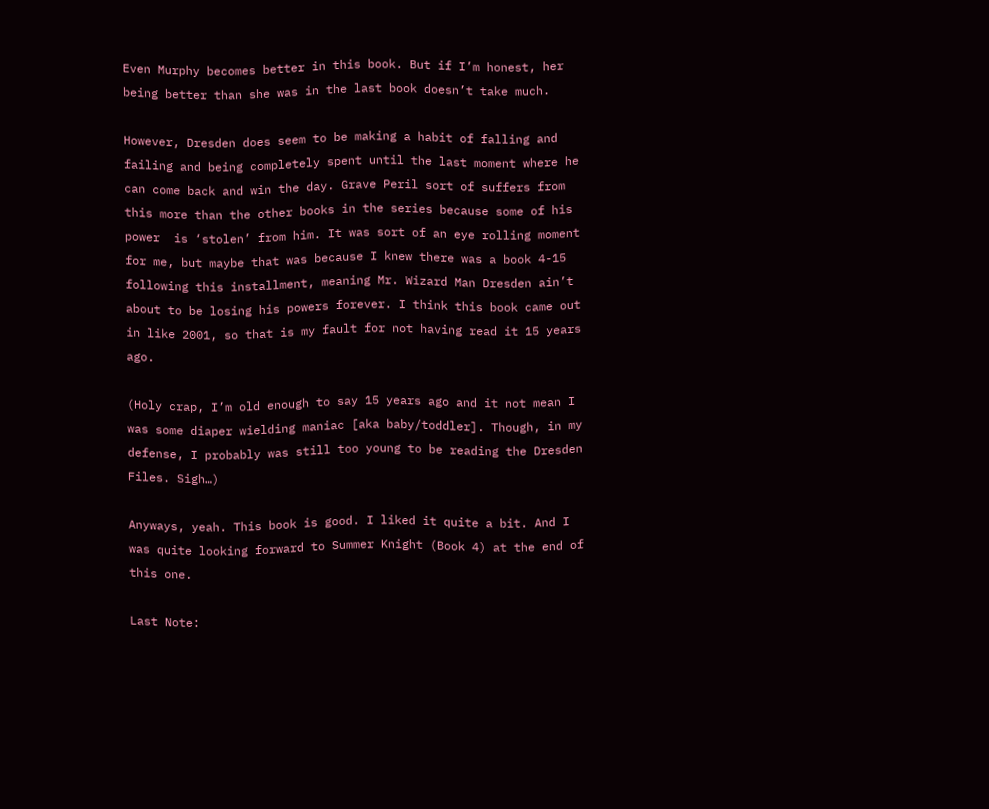Even Murphy becomes better in this book. But if I’m honest, her being better than she was in the last book doesn’t take much.

However, Dresden does seem to be making a habit of falling and failing and being completely spent until the last moment where he can come back and win the day. Grave Peril sort of suffers from this more than the other books in the series because some of his power  is ‘stolen’ from him. It was sort of an eye rolling moment for me, but maybe that was because I knew there was a book 4-15 following this installment, meaning Mr. Wizard Man Dresden ain’t about to be losing his powers forever. I think this book came out in like 2001, so that is my fault for not having read it 15 years ago.

(Holy crap, I’m old enough to say 15 years ago and it not mean I was some diaper wielding maniac [aka baby/toddler]. Though, in my defense, I probably was still too young to be reading the Dresden Files. Sigh…)

Anyways, yeah. This book is good. I liked it quite a bit. And I was quite looking forward to Summer Knight (Book 4) at the end of this one.

Last Note: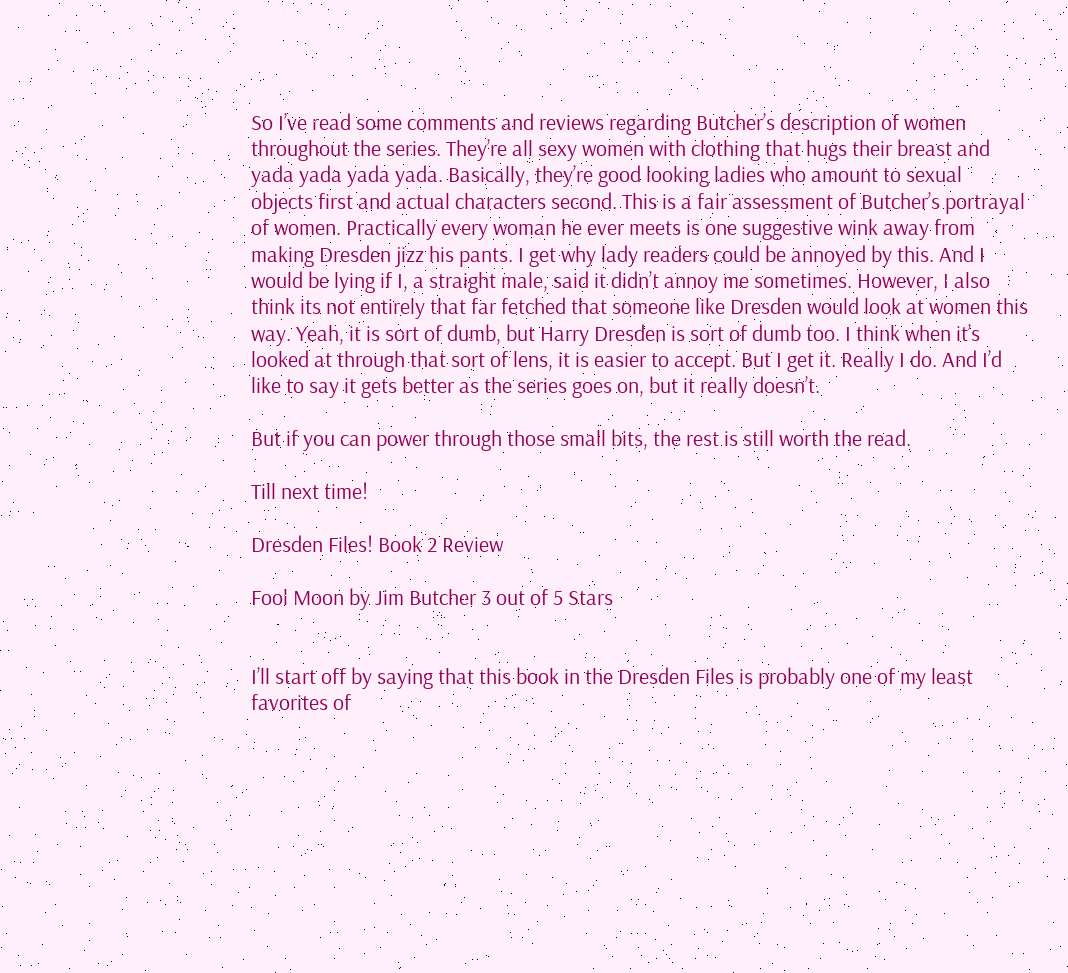So I’ve read some comments and reviews regarding Butcher’s description of women throughout the series. They’re all sexy women with clothing that hugs their breast and yada yada yada yada. Basically, they’re good looking ladies who amount to sexual objects first and actual characters second. This is a fair assessment of Butcher’s portrayal of women. Practically every woman he ever meets is one suggestive wink away from making Dresden jizz his pants. I get why lady readers could be annoyed by this. And I would be lying if I, a straight male, said it didn’t annoy me sometimes. However, I also think its not entirely that far fetched that someone like Dresden would look at women this way. Yeah, it is sort of dumb, but Harry Dresden is sort of dumb too. I think when it’s looked at through that sort of lens, it is easier to accept. But I get it. Really I do. And I’d like to say it gets better as the series goes on, but it really doesn’t.

But if you can power through those small bits, the rest is still worth the read.

Till next time!

Dresden Files! Book 2 Review

Fool Moon by Jim Butcher 3 out of 5 Stars


I’ll start off by saying that this book in the Dresden Files is probably one of my least favorites of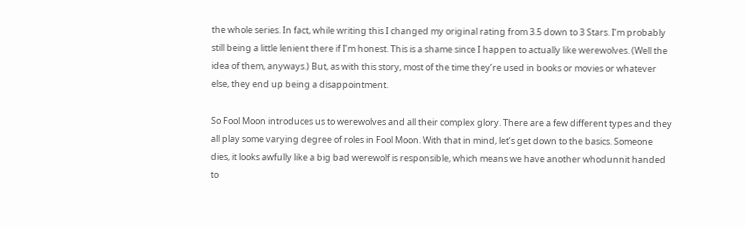the whole series. In fact, while writing this I changed my original rating from 3.5 down to 3 Stars. I’m probably still being a little lenient there if I’m honest. This is a shame since I happen to actually like werewolves. (Well the idea of them, anyways.) But, as with this story, most of the time they’re used in books or movies or whatever else, they end up being a disappointment.

So Fool Moon introduces us to werewolves and all their complex glory. There are a few different types and they all play some varying degree of roles in Fool Moon. With that in mind, let’s get down to the basics. Someone dies, it looks awfully like a big bad werewolf is responsible, which means we have another whodunnit handed to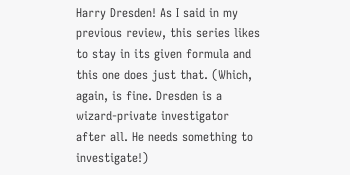Harry Dresden! As I said in my previous review, this series likes to stay in its given formula and this one does just that. (Which, again, is fine. Dresden is a wizard-private investigator after all. He needs something to investigate!)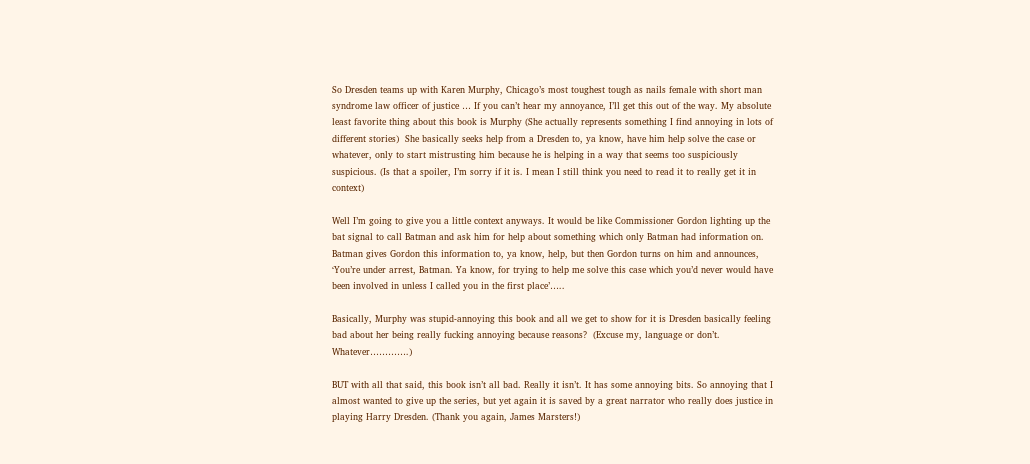So Dresden teams up with Karen Murphy, Chicago’s most toughest tough as nails female with short man syndrome law officer of justice … If you can’t hear my annoyance, I’ll get this out of the way. My absolute least favorite thing about this book is Murphy (She actually represents something I find annoying in lots of different stories)  She basically seeks help from a Dresden to, ya know, have him help solve the case or whatever, only to start mistrusting him because he is helping in a way that seems too suspiciously suspicious. (Is that a spoiler, I’m sorry if it is. I mean I still think you need to read it to really get it in context)

Well I’m going to give you a little context anyways. It would be like Commissioner Gordon lighting up the bat signal to call Batman and ask him for help about something which only Batman had information on. Batman gives Gordon this information to, ya know, help, but then Gordon turns on him and announces, ‘You’re under arrest, Batman. Ya know, for trying to help me solve this case which you’d never would have been involved in unless I called you in the first place’…..

Basically, Murphy was stupid-annoying this book and all we get to show for it is Dresden basically feeling bad about her being really fucking annoying because reasons?  (Excuse my, language or don’t. Whatever………….)

BUT with all that said, this book isn’t all bad. Really it isn’t. It has some annoying bits. So annoying that I almost wanted to give up the series, but yet again it is saved by a great narrator who really does justice in playing Harry Dresden. (Thank you again, James Marsters!)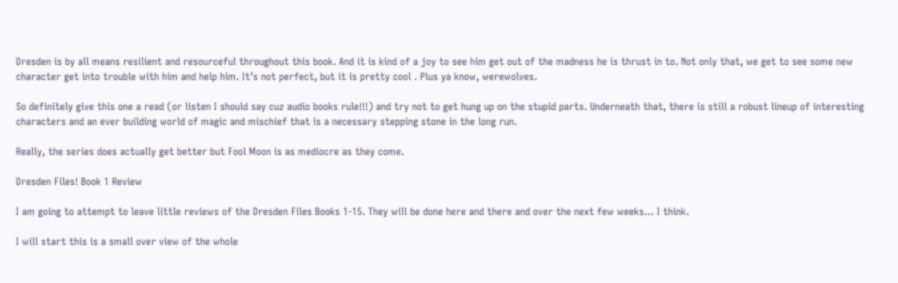Dresden is by all means resilient and resourceful throughout this book. And it is kind of a joy to see him get out of the madness he is thrust in to. Not only that, we get to see some new character get into trouble with him and help him. It’s not perfect, but it is pretty cool . Plus ya know, werewolves.

So definitely give this one a read (or listen I should say cuz audio books rule!!!) and try not to get hung up on the stupid parts. Underneath that, there is still a robust lineup of interesting characters and an ever building world of magic and mischief that is a necessary stepping stone in the long run.

Really, the series does actually get better but Fool Moon is as mediocre as they come.

Dresden Files! Book 1 Review

I am going to attempt to leave little reviews of the Dresden Files Books 1-15. They will be done here and there and over the next few weeks… I think.

I will start this is a small over view of the whole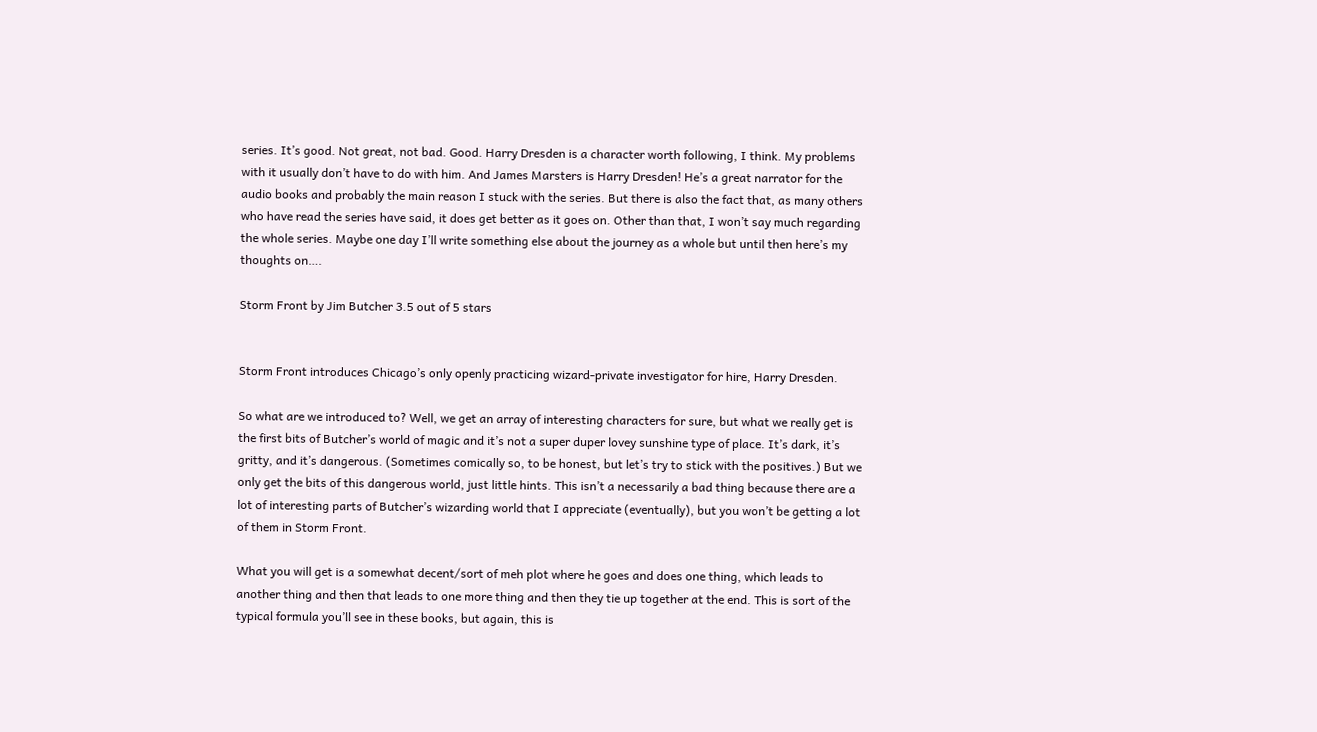series. It’s good. Not great, not bad. Good. Harry Dresden is a character worth following, I think. My problems with it usually don’t have to do with him. And James Marsters is Harry Dresden! He’s a great narrator for the audio books and probably the main reason I stuck with the series. But there is also the fact that, as many others who have read the series have said, it does get better as it goes on. Other than that, I won’t say much regarding the whole series. Maybe one day I’ll write something else about the journey as a whole but until then here’s my thoughts on….

Storm Front by Jim Butcher 3.5 out of 5 stars


Storm Front introduces Chicago’s only openly practicing wizard-private investigator for hire, Harry Dresden.

So what are we introduced to? Well, we get an array of interesting characters for sure, but what we really get is the first bits of Butcher’s world of magic and it’s not a super duper lovey sunshine type of place. It’s dark, it’s gritty, and it’s dangerous. (Sometimes comically so, to be honest, but let’s try to stick with the positives.) But we only get the bits of this dangerous world, just little hints. This isn’t a necessarily a bad thing because there are a lot of interesting parts of Butcher’s wizarding world that I appreciate (eventually), but you won’t be getting a lot of them in Storm Front.

What you will get is a somewhat decent/sort of meh plot where he goes and does one thing, which leads to another thing and then that leads to one more thing and then they tie up together at the end. This is sort of the typical formula you’ll see in these books, but again, this is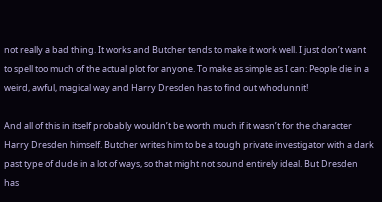not really a bad thing. It works and Butcher tends to make it work well. I just don’t want to spell too much of the actual plot for anyone. To make as simple as I can: People die in a weird, awful, magical way and Harry Dresden has to find out whodunnit!

And all of this in itself probably wouldn’t be worth much if it wasn’t for the character Harry Dresden himself. Butcher writes him to be a tough private investigator with a dark past type of dude in a lot of ways, so that might not sound entirely ideal. But Dresden has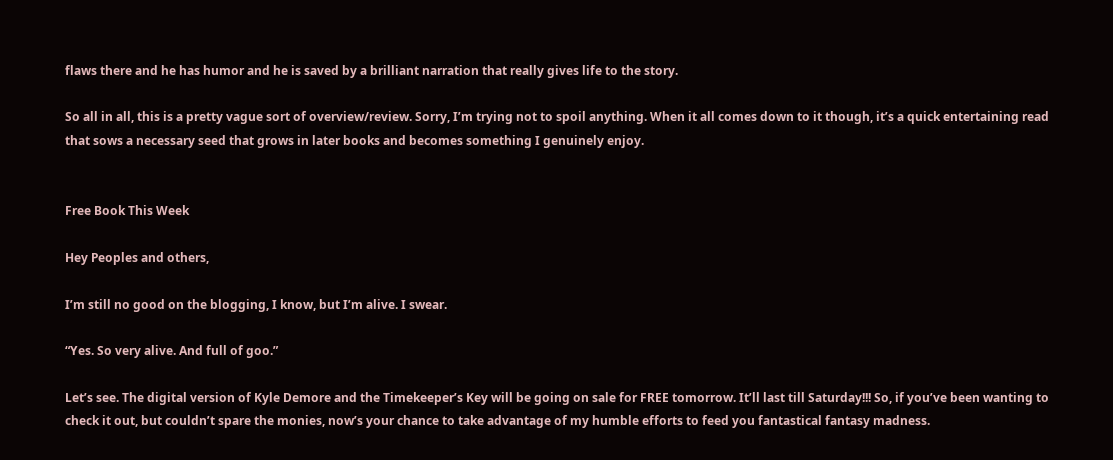flaws there and he has humor and he is saved by a brilliant narration that really gives life to the story.

So all in all, this is a pretty vague sort of overview/review. Sorry, I’m trying not to spoil anything. When it all comes down to it though, it’s a quick entertaining read that sows a necessary seed that grows in later books and becomes something I genuinely enjoy.


Free Book This Week

Hey Peoples and others,

I’m still no good on the blogging, I know, but I’m alive. I swear.

“Yes. So very alive. And full of goo.”

Let’s see. The digital version of Kyle Demore and the Timekeeper’s Key will be going on sale for FREE tomorrow. It’ll last till Saturday!!! So, if you’ve been wanting to check it out, but couldn’t spare the monies, now’s your chance to take advantage of my humble efforts to feed you fantastical fantasy madness.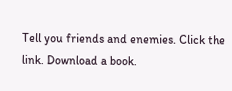Tell you friends and enemies. Click the link. Download a book.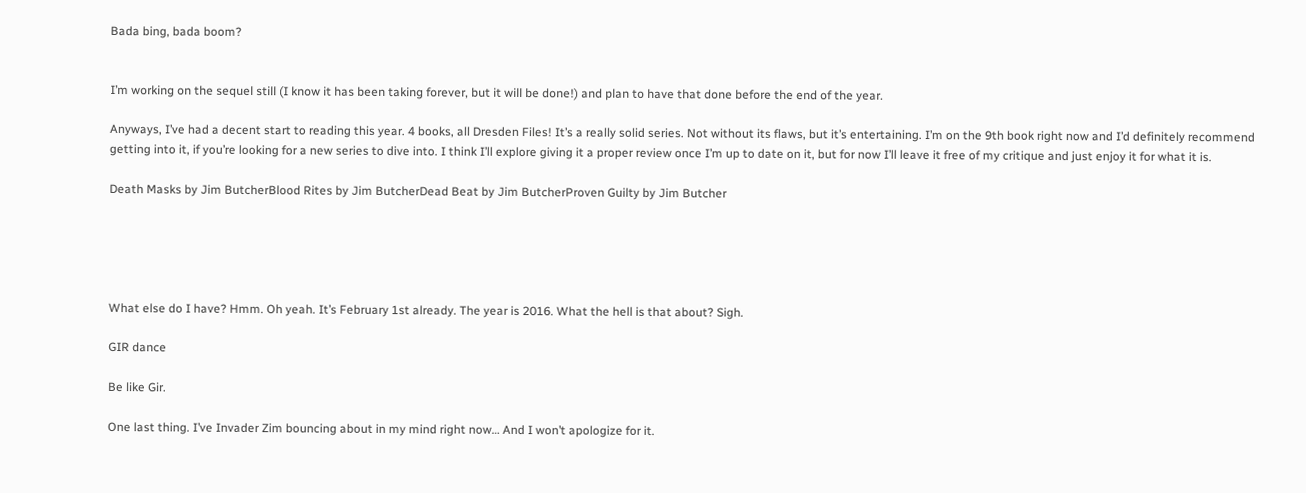Bada bing, bada boom?


I’m working on the sequel still (I know it has been taking forever, but it will be done!) and plan to have that done before the end of the year.

Anyways, I’ve had a decent start to reading this year. 4 books, all Dresden Files! It’s a really solid series. Not without its flaws, but it’s entertaining. I’m on the 9th book right now and I’d definitely recommend getting into it, if you’re looking for a new series to dive into. I think I’ll explore giving it a proper review once I’m up to date on it, but for now I’ll leave it free of my critique and just enjoy it for what it is.

Death Masks by Jim ButcherBlood Rites by Jim ButcherDead Beat by Jim ButcherProven Guilty by Jim Butcher





What else do I have? Hmm. Oh yeah. It’s February 1st already. The year is 2016. What the hell is that about? Sigh.

GIR dance

Be like Gir.

One last thing. I’ve Invader Zim bouncing about in my mind right now… And I won’t apologize for it.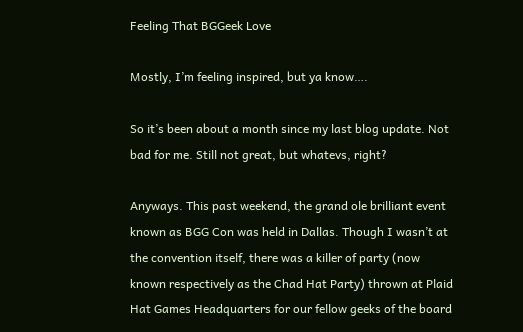Feeling That BGGeek Love

Mostly, I’m feeling inspired, but ya know….

So it’s been about a month since my last blog update. Not bad for me. Still not great, but whatevs, right?

Anyways. This past weekend, the grand ole brilliant event known as BGG Con was held in Dallas. Though I wasn’t at the convention itself, there was a killer of party (now known respectively as the Chad Hat Party) thrown at Plaid Hat Games Headquarters for our fellow geeks of the board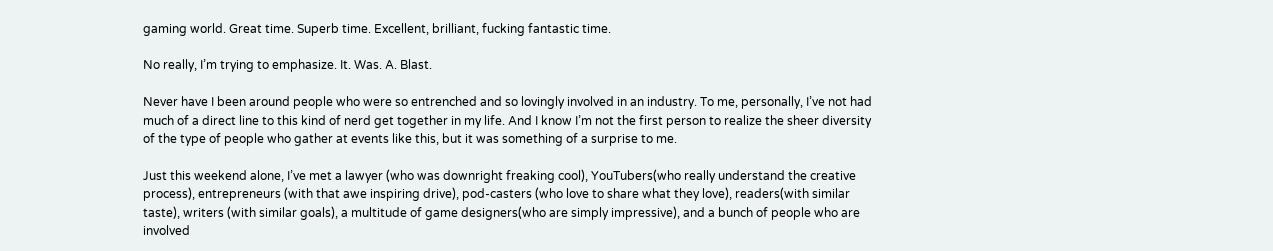gaming world. Great time. Superb time. Excellent, brilliant, fucking fantastic time.

No really, I’m trying to emphasize. It. Was. A. Blast.

Never have I been around people who were so entrenched and so lovingly involved in an industry. To me, personally, I’ve not had much of a direct line to this kind of nerd get together in my life. And I know I’m not the first person to realize the sheer diversity of the type of people who gather at events like this, but it was something of a surprise to me.

Just this weekend alone, I’ve met a lawyer (who was downright freaking cool), YouTubers(who really understand the creative process), entrepreneurs (with that awe inspiring drive), pod-casters (who love to share what they love), readers(with similar taste), writers (with similar goals), a multitude of game designers(who are simply impressive), and a bunch of people who are involved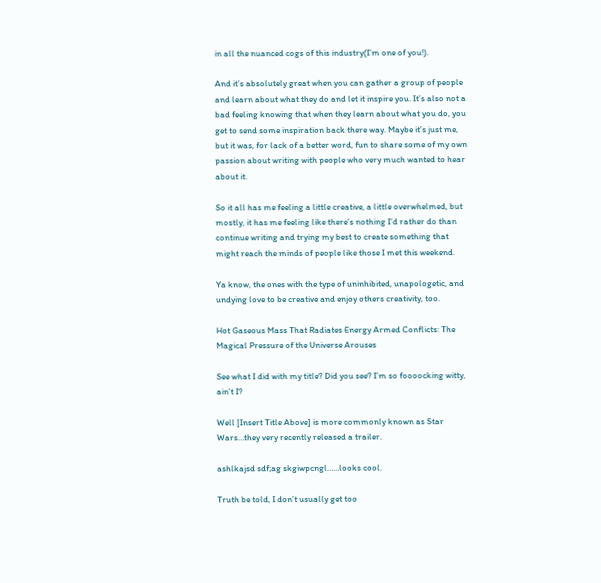in all the nuanced cogs of this industry(I’m one of you!).

And it’s absolutely great when you can gather a group of people and learn about what they do and let it inspire you. It’s also not a bad feeling knowing that when they learn about what you do, you get to send some inspiration back there way. Maybe it’s just me, but it was, for lack of a better word, fun to share some of my own passion about writing with people who very much wanted to hear about it.

So it all has me feeling a little creative, a little overwhelmed, but mostly, it has me feeling like there’s nothing I’d rather do than continue writing and trying my best to create something that might reach the minds of people like those I met this weekend.

Ya know, the ones with the type of uninhibited, unapologetic, and undying love to be creative and enjoy others creativity, too.

Hot Gaseous Mass That Radiates Energy Armed Conflicts: The Magical Pressure of the Universe Arouses

See what I did with my title? Did you see? I’m so foooocking witty, ain’t I?

Well [Insert Title Above] is more commonly known as Star Wars…they very recently released a trailer.

ashlkajsd sdf;ag skgiwpcngl……looks cool.

Truth be told, I don’t usually get too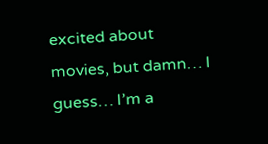excited about movies, but damn… I guess… I’m a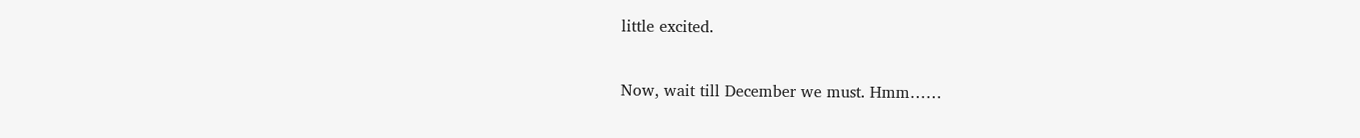little excited.

Now, wait till December we must. Hmm……